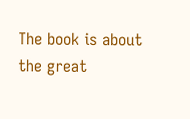The book is about the great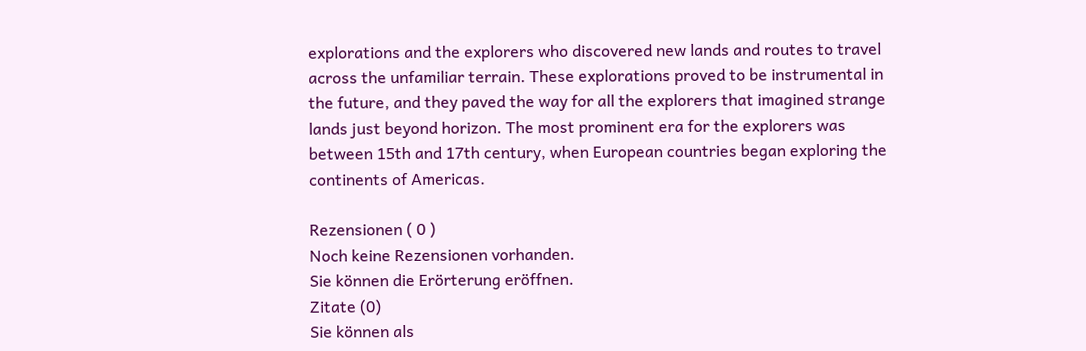explorations and the explorers who discovered new lands and routes to travel across the unfamiliar terrain. These explorations proved to be instrumental in the future, and they paved the way for all the explorers that imagined strange lands just beyond horizon. The most prominent era for the explorers was between 15th and 17th century, when European countries began exploring the continents of Americas.

Rezensionen ( 0 )
Noch keine Rezensionen vorhanden.
Sie können die Erörterung eröffnen.
Zitate (0)
Sie können als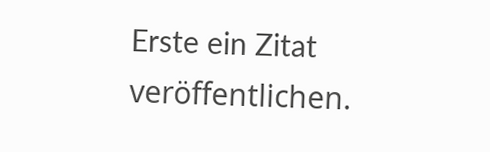Erste ein Zitat veröffentlichen.